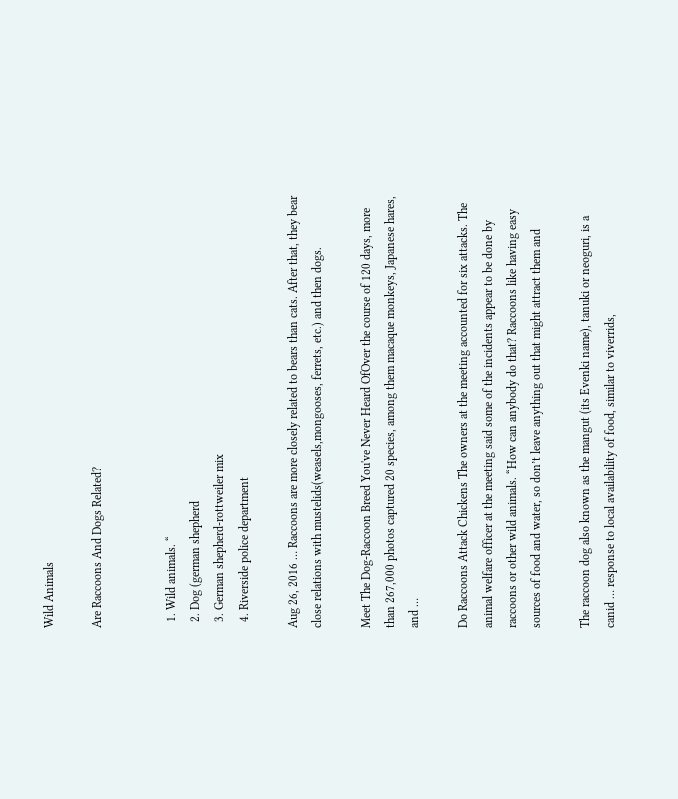Wild Animals

Are Raccoons And Dogs Related?


  1. Wild animals. “
  2. Dog (german shepherd
  3. German shepherd-rottweiler mix
  4. Riverside police department

Aug 26, 2016 … Raccoons are more closely related to bears than cats. After that, they bear close relations with mustelids(weasels,mongooses, ferrets, etc.) and then dogs.

Meet The Dog-Raccoon Breed You've Never Heard OfOver the course of 120 days, more than 267,000 photos captured 20 species, among them macaque monkeys, Japanese hares, and …

Do Raccoons Attack Chickens The owners at the meeting accounted for six attacks. The animal welfare officer at the meeting said some of the incidents appear to be done by raccoons or other wild animals. “How can anybody do that? Raccoons like having easy sources of food and water, so don’t leave anything out that might attract them and

The raccoon dog also known as the mangut (its Evenki name), tanuki or neoguri, is a canid … response to local availability of food, similar to viverrids,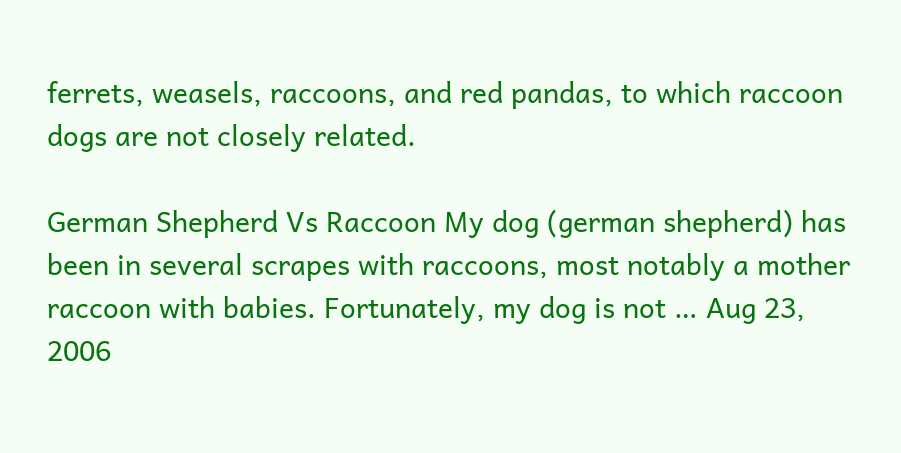ferrets, weasels, raccoons, and red pandas, to which raccoon dogs are not closely related.

German Shepherd Vs Raccoon My dog (german shepherd) has been in several scrapes with raccoons, most notably a mother raccoon with babies. Fortunately, my dog is not … Aug 23, 2006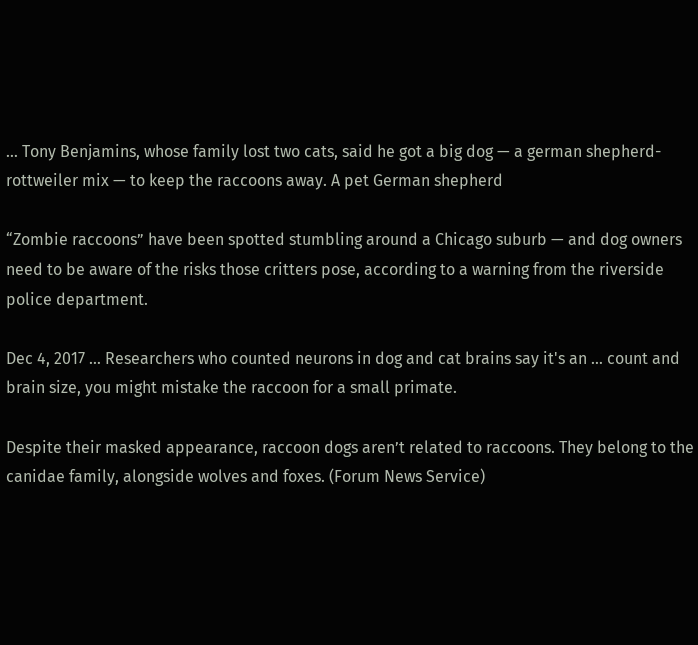… Tony Benjamins, whose family lost two cats, said he got a big dog — a german shepherd-rottweiler mix — to keep the raccoons away. A pet German shepherd

“Zombie raccoons” have been spotted stumbling around a Chicago suburb — and dog owners need to be aware of the risks those critters pose, according to a warning from the riverside police department.

Dec 4, 2017 … Researchers who counted neurons in dog and cat brains say it's an … count and brain size, you might mistake the raccoon for a small primate.

Despite their masked appearance, raccoon dogs aren’t related to raccoons. They belong to the canidae family, alongside wolves and foxes. (Forum News Service)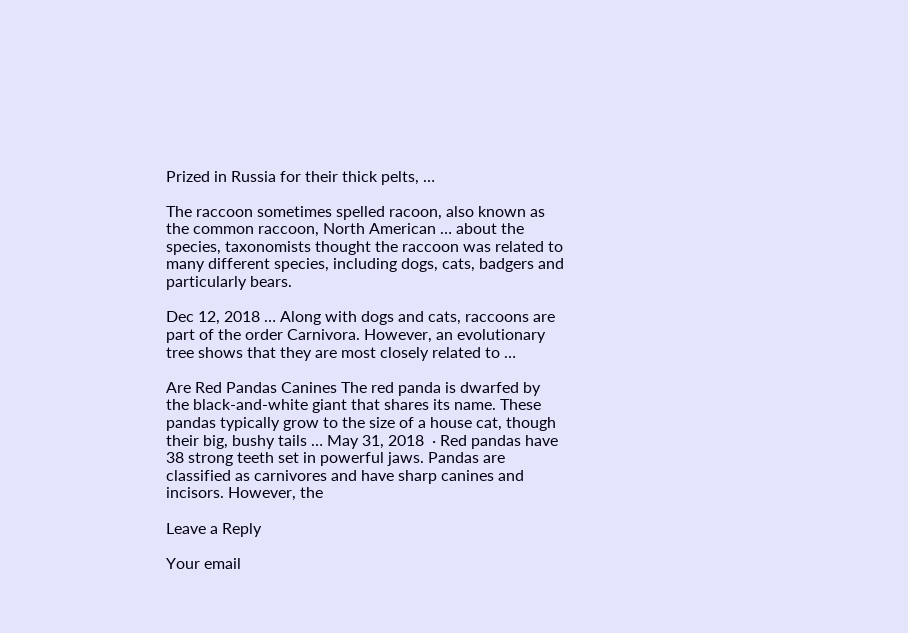Prized in Russia for their thick pelts, …

The raccoon sometimes spelled racoon, also known as the common raccoon, North American … about the species, taxonomists thought the raccoon was related to many different species, including dogs, cats, badgers and particularly bears.

Dec 12, 2018 … Along with dogs and cats, raccoons are part of the order Carnivora. However, an evolutionary tree shows that they are most closely related to …

Are Red Pandas Canines The red panda is dwarfed by the black-and-white giant that shares its name. These pandas typically grow to the size of a house cat, though their big, bushy tails … May 31, 2018  · Red pandas have 38 strong teeth set in powerful jaws. Pandas are classified as carnivores and have sharp canines and incisors. However, the

Leave a Reply

Your email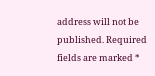address will not be published. Required fields are marked *